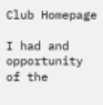Club Homepage

I had and opportunity of the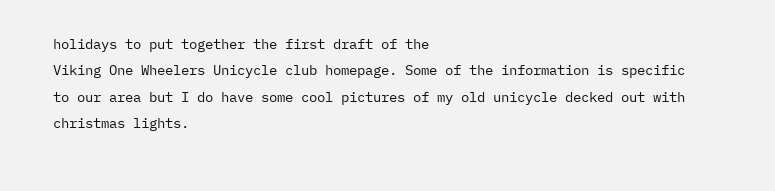holidays to put together the first draft of the
Viking One Wheelers Unicycle club homepage. Some of the information is specific
to our area but I do have some cool pictures of my old unicycle decked out with
christmas lights.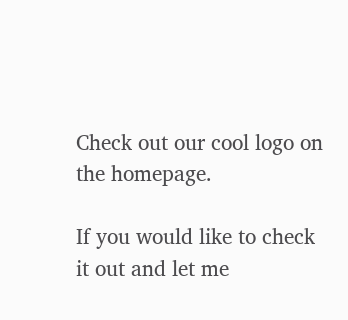Check out our cool logo on the homepage.

If you would like to check it out and let me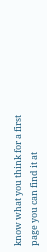know what you think for a first
page you can find it at